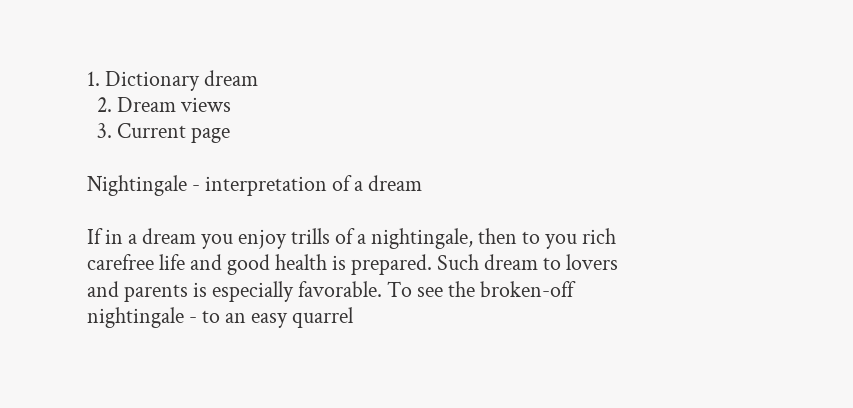1. Dictionary dream
  2. Dream views
  3. Current page

Nightingale - interpretation of a dream

If in a dream you enjoy trills of a nightingale, then to you rich carefree life and good health is prepared. Such dream to lovers and parents is especially favorable. To see the broken-off nightingale - to an easy quarrel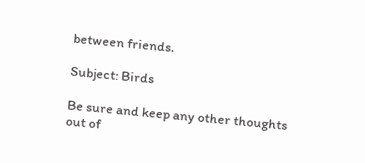between friends.

Subject: Birds

Be sure and keep any other thoughts out of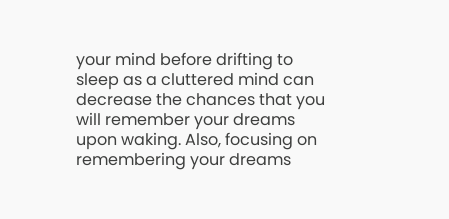your mind before drifting to sleep as a cluttered mind can decrease the chances that you will remember your dreams upon waking. Also, focusing on remembering your dreams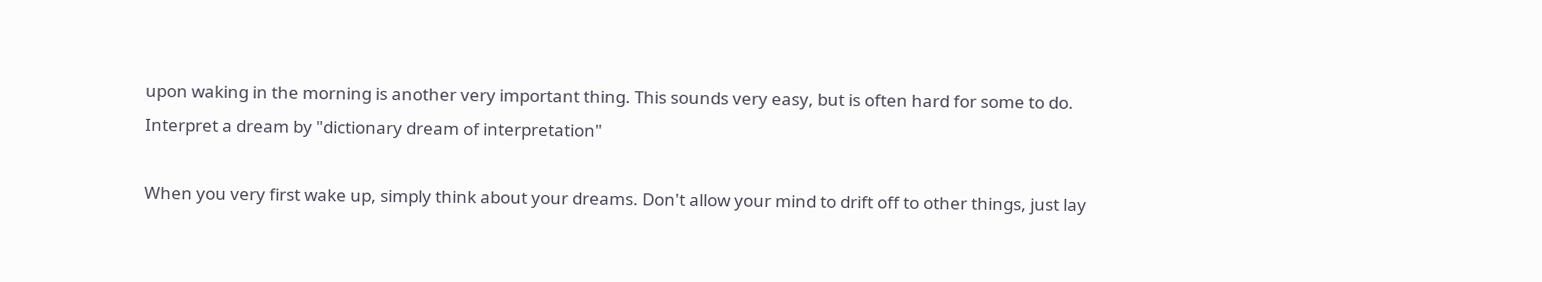upon waking in the morning is another very important thing. This sounds very easy, but is often hard for some to do. Interpret a dream by "dictionary dream of interpretation"

When you very first wake up, simply think about your dreams. Don't allow your mind to drift off to other things, just lay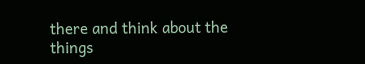there and think about the things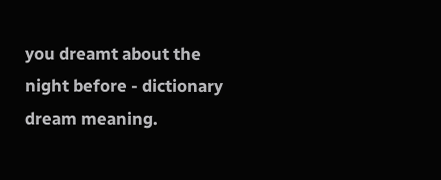you dreamt about the night before - dictionary dream meaning.